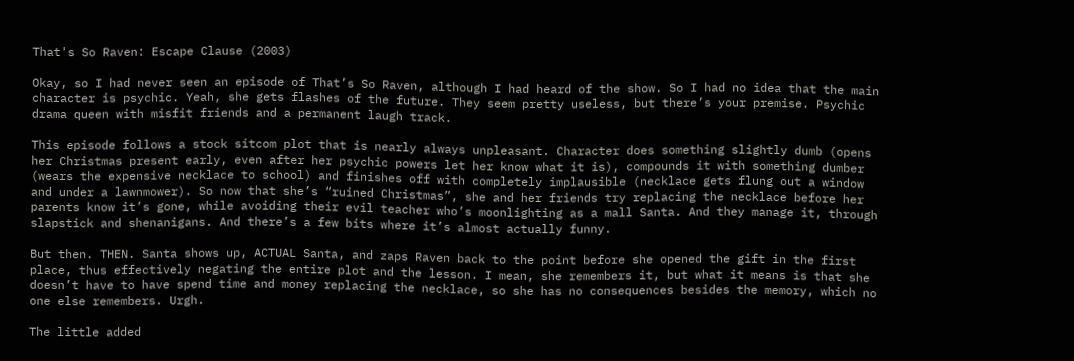That's So Raven: Escape Clause (2003)

Okay, so I had never seen an episode of That’s So Raven, although I had heard of the show. So I had no idea that the main character is psychic. Yeah, she gets flashes of the future. They seem pretty useless, but there’s your premise. Psychic drama queen with misfit friends and a permanent laugh track.

This episode follows a stock sitcom plot that is nearly always unpleasant. Character does something slightly dumb (opens her Christmas present early, even after her psychic powers let her know what it is), compounds it with something dumber (wears the expensive necklace to school) and finishes off with completely implausible (necklace gets flung out a window and under a lawnmower). So now that she’s “ruined Christmas”, she and her friends try replacing the necklace before her parents know it’s gone, while avoiding their evil teacher who’s moonlighting as a mall Santa. And they manage it, through slapstick and shenanigans. And there’s a few bits where it’s almost actually funny.

But then. THEN. Santa shows up, ACTUAL Santa, and zaps Raven back to the point before she opened the gift in the first place, thus effectively negating the entire plot and the lesson. I mean, she remembers it, but what it means is that she doesn’t have to have spend time and money replacing the necklace, so she has no consequences besides the memory, which no one else remembers. Urgh.

The little added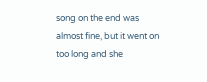song on the end was almost fine, but it went on too long and she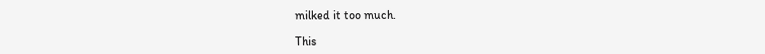milked it too much.

This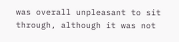was overall unpleasant to sit through, although it was not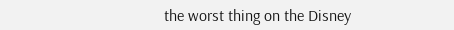the worst thing on the Disney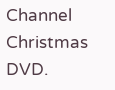Channel Christmas DVD.